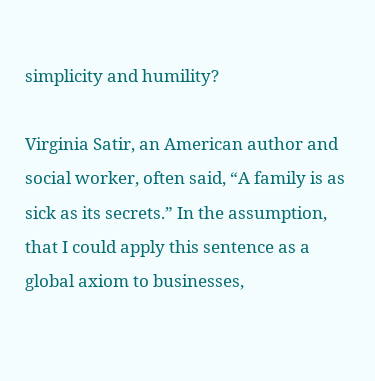simplicity and humility?

Virginia Satir, an American author and social worker, often said, “A family is as sick as its secrets.” In the assumption, that I could apply this sentence as a global axiom to businesses,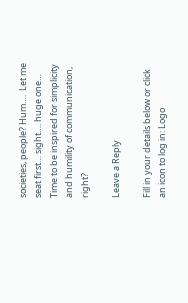societies, people? Hum….  Let me seat first… sight…. huge one… Time to be inspired for simplicity and humility of communication, right?

Leave a Reply

Fill in your details below or click an icon to log in: Logo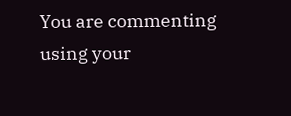You are commenting using your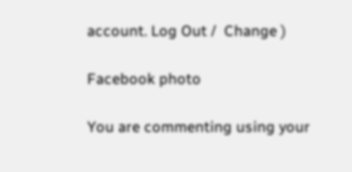account. Log Out /  Change )

Facebook photo

You are commenting using your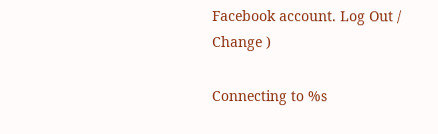Facebook account. Log Out /  Change )

Connecting to %s